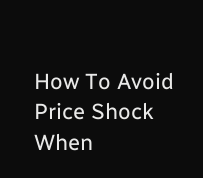How To Avoid Price Shock When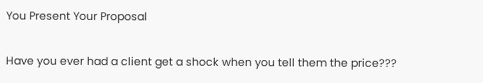You Present Your Proposal

Have you ever had a client get a shock when you tell them the price???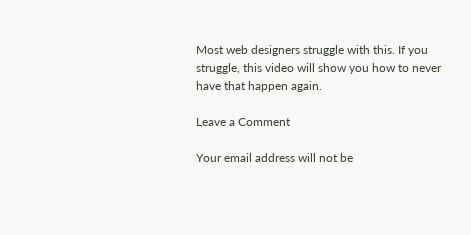Most web designers struggle with this. If you struggle, this video will show you how to never have that happen again.

Leave a Comment

Your email address will not be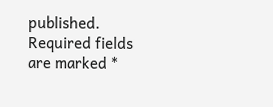published. Required fields are marked *